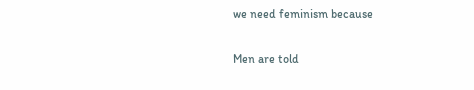we need feminism because

Men are told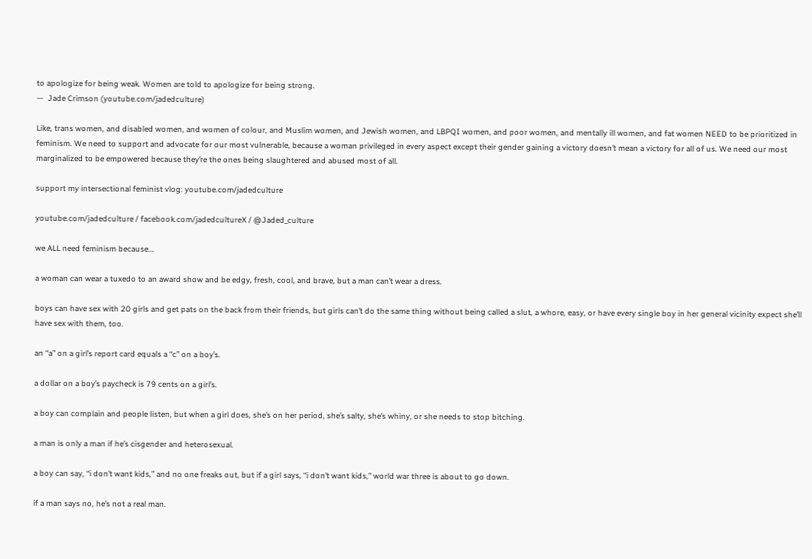to apologize for being weak. Women are told to apologize for being strong.
—  Jade Crimson (youtube.com/jadedculture)

Like, trans women, and disabled women, and women of colour, and Muslim women, and Jewish women, and LBPQI women, and poor women, and mentally ill women, and fat women NEED to be prioritized in feminism. We need to support and advocate for our most vulnerable, because a woman privileged in every aspect except their gender gaining a victory doesn’t mean a victory for all of us. We need our most marginalized to be empowered because they’re the ones being slaughtered and abused most of all.

support my intersectional feminist vlog: youtube.com/jadedculture

youtube.com/jadedculture / facebook.com/jadedcultureX / @Jaded_culture

we ALL need feminism because...

a woman can wear a tuxedo to an award show and be edgy, fresh, cool, and brave, but a man can’t wear a dress.

boys can have sex with 20 girls and get pats on the back from their friends, but girls can’t do the same thing without being called a slut, a whore, easy, or have every single boy in her general vicinity expect she’ll have sex with them, too.

an “a” on a girl’s report card equals a “c” on a boy’s.

a dollar on a boy’s paycheck is 79 cents on a girl’s.

a boy can complain and people listen, but when a girl does, she’s on her period, she’s salty, she’s whiny, or she needs to stop bitching.

a man is only a man if he’s cisgender and heterosexual.

a boy can say, “i don’t want kids,” and no one freaks out, but if a girl says, “i don’t want kids,” world war three is about to go down.

if a man says no, he’s not a real man.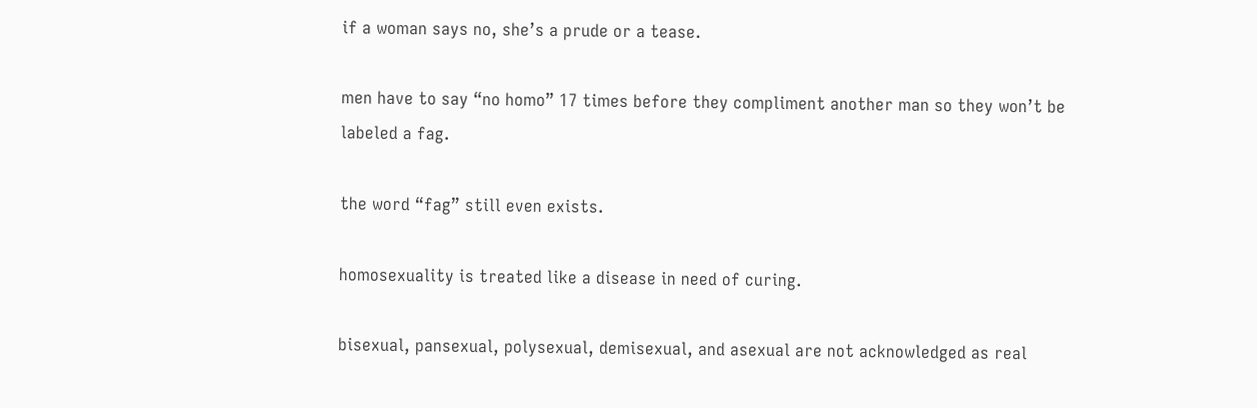if a woman says no, she’s a prude or a tease.

men have to say “no homo” 17 times before they compliment another man so they won’t be labeled a fag.

the word “fag” still even exists.

homosexuality is treated like a disease in need of curing.

bisexual, pansexual, polysexual, demisexual, and asexual are not acknowledged as real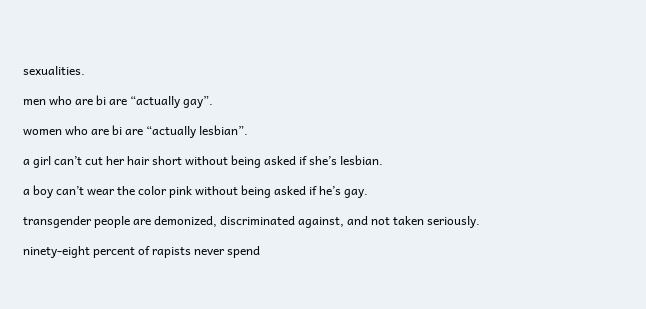sexualities.

men who are bi are “actually gay”.

women who are bi are “actually lesbian”.

a girl can’t cut her hair short without being asked if she’s lesbian.

a boy can’t wear the color pink without being asked if he’s gay.

transgender people are demonized, discriminated against, and not taken seriously.

ninety-eight percent of rapists never spend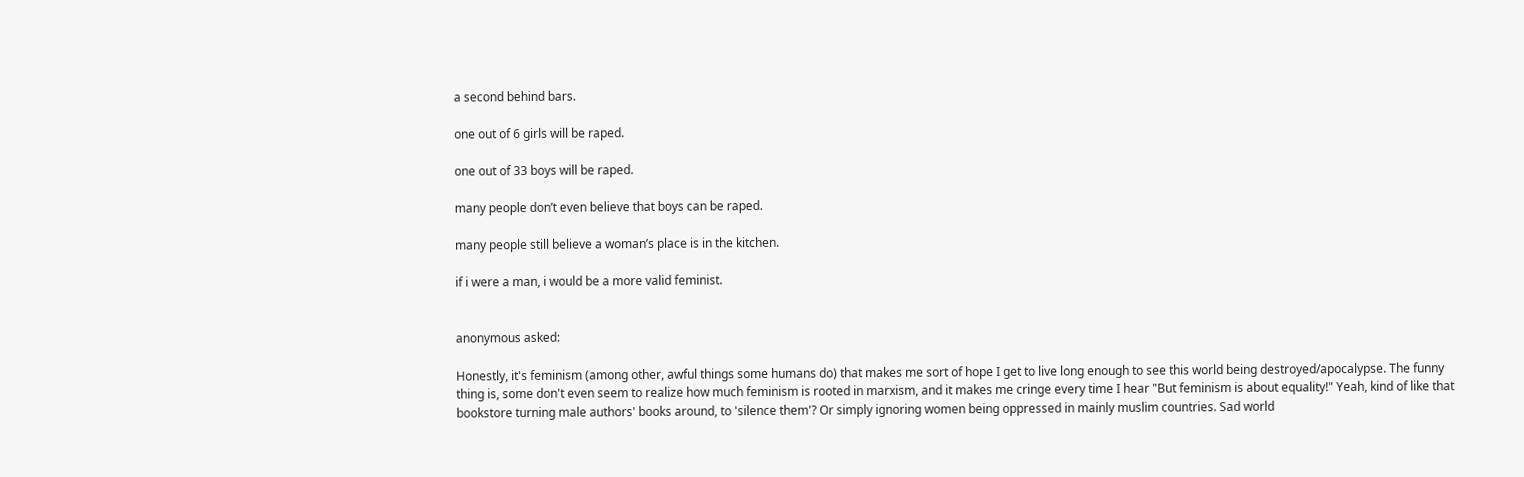a second behind bars.

one out of 6 girls will be raped.

one out of 33 boys will be raped.

many people don’t even believe that boys can be raped.

many people still believe a woman’s place is in the kitchen.

if i were a man, i would be a more valid feminist.


anonymous asked:

Honestly, it's feminism (among other, awful things some humans do) that makes me sort of hope I get to live long enough to see this world being destroyed/apocalypse. The funny thing is, some don't even seem to realize how much feminism is rooted in marxism, and it makes me cringe every time I hear "But feminism is about equality!" Yeah, kind of like that bookstore turning male authors' books around, to 'silence them'? Or simply ignoring women being oppressed in mainly muslim countries. Sad world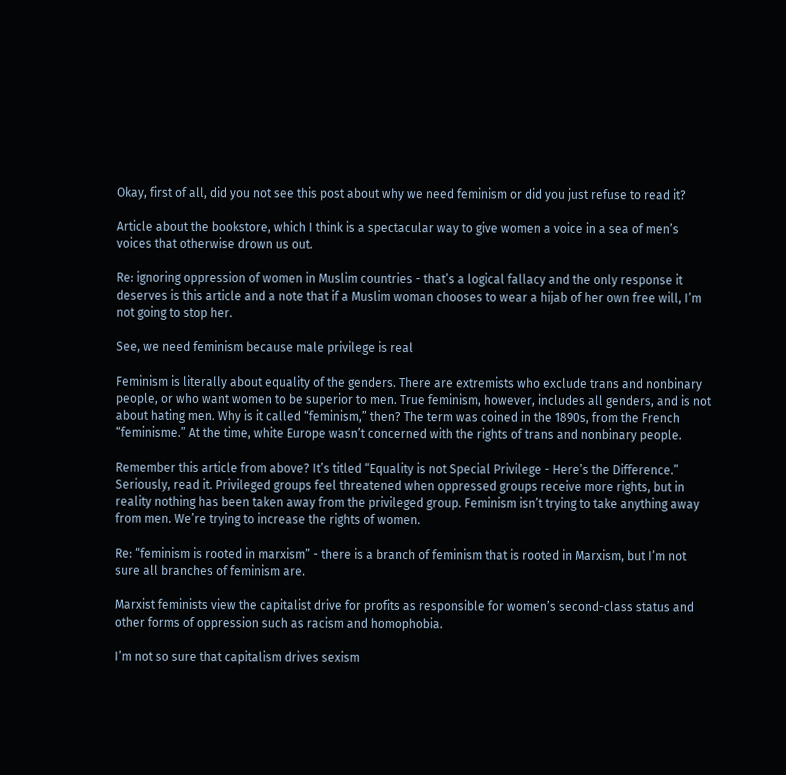Okay, first of all, did you not see this post about why we need feminism or did you just refuse to read it?

Article about the bookstore, which I think is a spectacular way to give women a voice in a sea of men’s voices that otherwise drown us out.

Re: ignoring oppression of women in Muslim countries - that’s a logical fallacy and the only response it deserves is this article and a note that if a Muslim woman chooses to wear a hijab of her own free will, I’m not going to stop her.

See, we need feminism because male privilege is real

Feminism is literally about equality of the genders. There are extremists who exclude trans and nonbinary people, or who want women to be superior to men. True feminism, however, includes all genders, and is not about hating men. Why is it called “feminism,” then? The term was coined in the 1890s, from the French “feminisme.” At the time, white Europe wasn’t concerned with the rights of trans and nonbinary people.

Remember this article from above? It’s titled “Equality is not Special Privilege - Here’s the Difference.” Seriously, read it. Privileged groups feel threatened when oppressed groups receive more rights, but in reality nothing has been taken away from the privileged group. Feminism isn’t trying to take anything away from men. We’re trying to increase the rights of women.

Re: “feminism is rooted in marxism” - there is a branch of feminism that is rooted in Marxism, but I’m not sure all branches of feminism are.

Marxist feminists view the capitalist drive for profits as responsible for women’s second-class status and other forms of oppression such as racism and homophobia.

I’m not so sure that capitalism drives sexism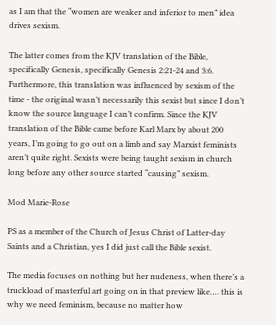as I am that the “women are weaker and inferior to men” idea drives sexism.

The latter comes from the KJV translation of the Bible, specifically Genesis, specifically Genesis 2:21-24 and 3:6. Furthermore, this translation was influenced by sexism of the time - the original wasn’t necessarily this sexist but since I don’t know the source language I can’t confirm. Since the KJV translation of the Bible came before Karl Marx by about 200 years, I’m going to go out on a limb and say Marxist feminists aren’t quite right. Sexists were being taught sexism in church long before any other source started “causing” sexism.

Mod Marie-Rose

PS as a member of the Church of Jesus Christ of Latter-day Saints and a Christian, yes I did just call the Bible sexist.

The media focuses on nothing but her nudeness, when there’s a truckload of masterful art going on in that preview like…. this is why we need feminism, because no matter how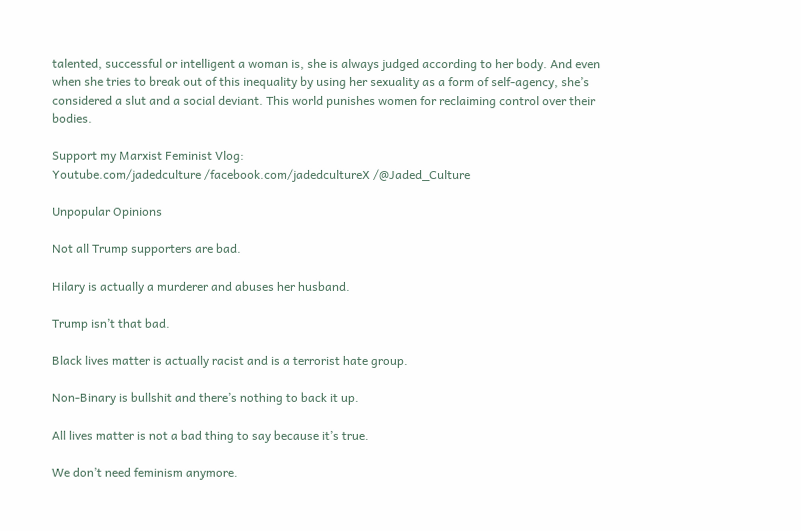talented, successful or intelligent a woman is, she is always judged according to her body. And even when she tries to break out of this inequality by using her sexuality as a form of self-agency, she’s considered a slut and a social deviant. This world punishes women for reclaiming control over their bodies.

Support my Marxist Feminist Vlog:
Youtube.com/jadedculture /facebook.com/jadedcultureX /@Jaded_Culture

Unpopular Opinions

Not all Trump supporters are bad.

Hilary is actually a murderer and abuses her husband.

Trump isn’t that bad.

Black lives matter is actually racist and is a terrorist hate group.

Non-Binary is bullshit and there’s nothing to back it up.

All lives matter is not a bad thing to say because it’s true.

We don’t need feminism anymore.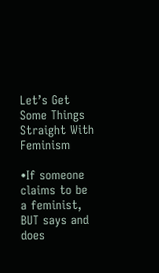Let’s Get Some Things Straight With Feminism

•If someone claims to be a feminist, BUT says and does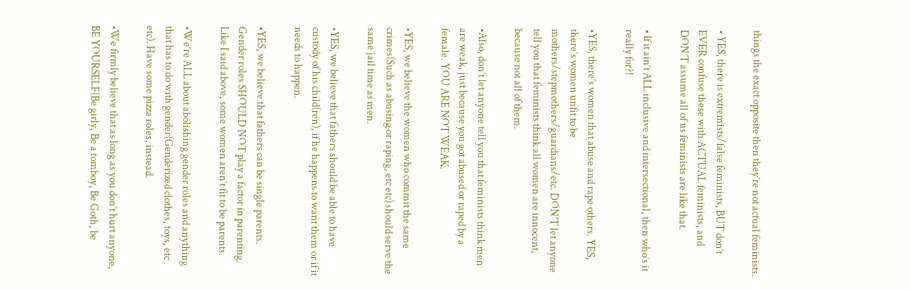things the exact opposite then they’re not actual feminists.

• YES, there is extremists/false feminists, BUT don’t EVER confuse these with ACTUAL feminists, and DON’T assume all of us feminists are like that.

• If it ain’t ALL inclusive and intersectional, then who’s it really for?!

•YES, there’s women that abuse and rape others. YES, there’s women unfit to be mothers/stepmothers/guardians/etc. DON’T let anyone tell you that feminists think all women are innocent, because not all of them.

•Also, don’t let anyone tell you that feminists think men are weak, just because you got abused or raped by a female. YOU ARE NOT WEAK.

•YES, we believe the women who commit the same crimes(Such as abusing or raping, etc etc) should serve the same jail time as men.

•YES, we believe that fathers should be able to have custody of his child(ren), if he happens to want them or if it needs to happen.

•YES, we believe that fathers can be single parents. Gender roles SHOULD NOT play a factor in parenting. Like I said above, some women aren’t fit to be parents.

•We’re ALL about abolishing gender roles and anything that has to do with gender(Genderized clothes, toys, etc etc). Have some pizza roles, instead.

•We firmly believe that as long as you don’t hurt anyone, BE YOURSELF(Be girly, Be a tomboy, Be Goth, be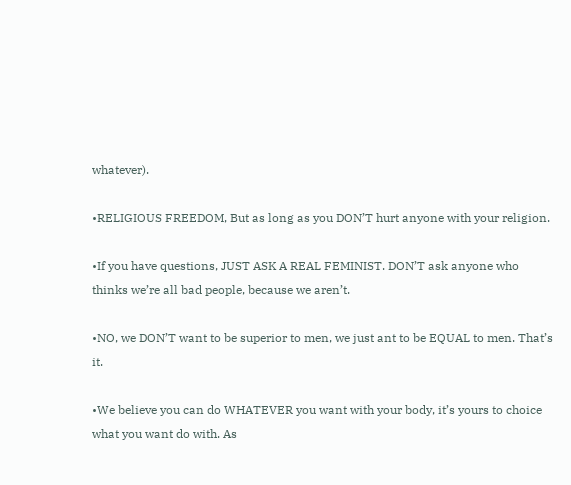whatever).

•RELIGIOUS FREEDOM, But as long as you DON’T hurt anyone with your religion.

•If you have questions, JUST ASK A REAL FEMINIST. DON’T ask anyone who thinks we’re all bad people, because we aren’t.

•NO, we DON’T want to be superior to men, we just ant to be EQUAL to men. That’s it.

•We believe you can do WHATEVER you want with your body, it’s yours to choice what you want do with. As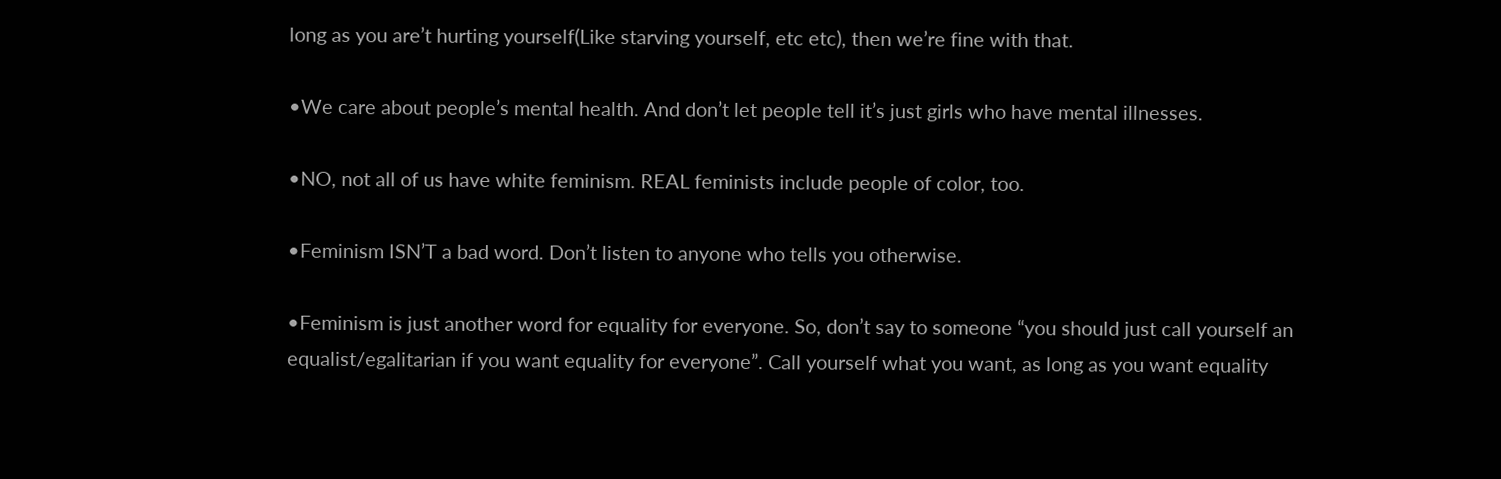long as you are’t hurting yourself(Like starving yourself, etc etc), then we’re fine with that.

•We care about people’s mental health. And don’t let people tell it’s just girls who have mental illnesses.

•NO, not all of us have white feminism. REAL feminists include people of color, too.

•Feminism ISN’T a bad word. Don’t listen to anyone who tells you otherwise.

•Feminism is just another word for equality for everyone. So, don’t say to someone “you should just call yourself an equalist/egalitarian if you want equality for everyone”. Call yourself what you want, as long as you want equality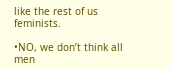like the rest of us feminists.

•NO, we don’t think all men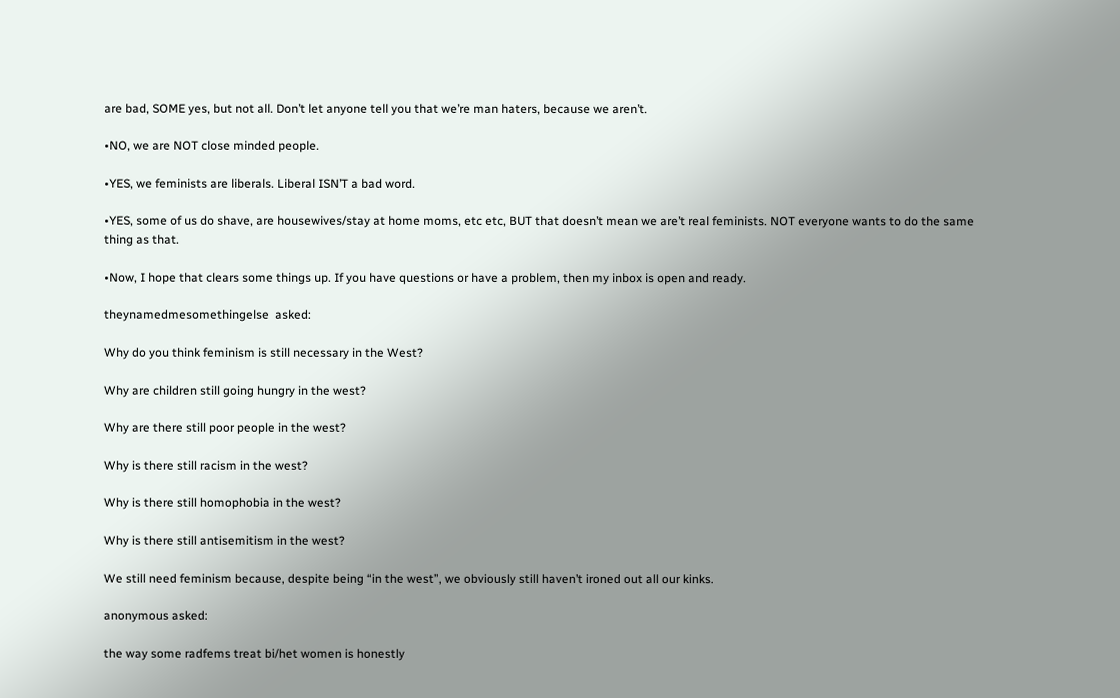are bad, SOME yes, but not all. Don’t let anyone tell you that we’re man haters, because we aren’t.

•NO, we are NOT close minded people.

•YES, we feminists are liberals. Liberal ISN’T a bad word.

•YES, some of us do shave, are housewives/stay at home moms, etc etc, BUT that doesn’t mean we are’t real feminists. NOT everyone wants to do the same thing as that.

•Now, I hope that clears some things up. If you have questions or have a problem, then my inbox is open and ready.

theynamedmesomethingelse  asked:

Why do you think feminism is still necessary in the West?

Why are children still going hungry in the west?

Why are there still poor people in the west?

Why is there still racism in the west?

Why is there still homophobia in the west?

Why is there still antisemitism in the west?

We still need feminism because, despite being “in the west”, we obviously still haven’t ironed out all our kinks.

anonymous asked:

the way some radfems treat bi/het women is honestly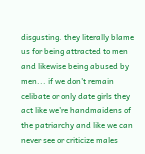disgusting. they literally blame us for being attracted to men and likewise being abused by men... if we don't remain celibate or only date girls they act like we're handmaidens of the patriarchy and like we can never see or criticize males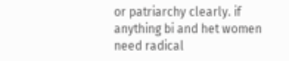or patriarchy clearly. if anything bi and het women need radical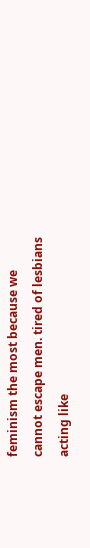feminism the most because we cannot escape men. tired of lesbians acting like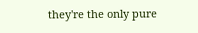they're the only pure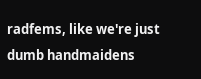radfems, like we're just dumb handmaidens